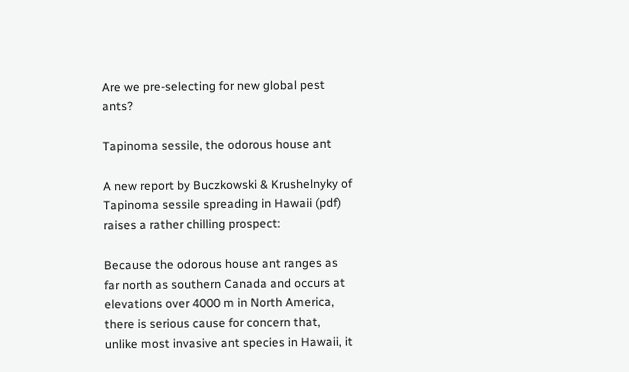Are we pre-selecting for new global pest ants?

Tapinoma sessile, the odorous house ant

A new report by Buczkowski & Krushelnyky of Tapinoma sessile spreading in Hawaii (pdf) raises a rather chilling prospect:

Because the odorous house ant ranges as far north as southern Canada and occurs at elevations over 4000 m in North America, there is serious cause for concern that, unlike most invasive ant species in Hawaii, it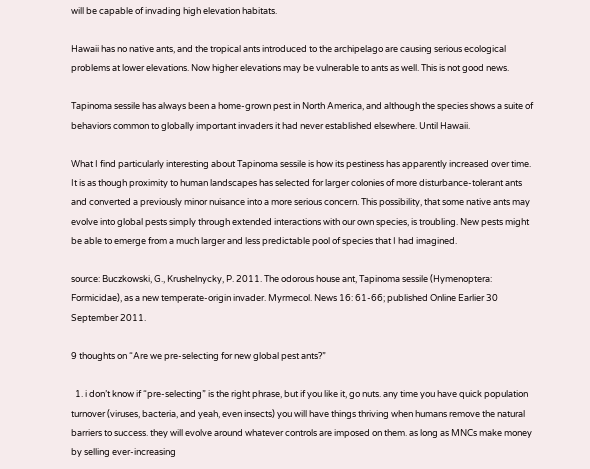will be capable of invading high elevation habitats.

Hawaii has no native ants, and the tropical ants introduced to the archipelago are causing serious ecological problems at lower elevations. Now higher elevations may be vulnerable to ants as well. This is not good news.

Tapinoma sessile has always been a home-grown pest in North America, and although the species shows a suite of behaviors common to globally important invaders it had never established elsewhere. Until Hawaii.

What I find particularly interesting about Tapinoma sessile is how its pestiness has apparently increased over time. It is as though proximity to human landscapes has selected for larger colonies of more disturbance-tolerant ants and converted a previously minor nuisance into a more serious concern. This possibility, that some native ants may evolve into global pests simply through extended interactions with our own species, is troubling. New pests might be able to emerge from a much larger and less predictable pool of species that I had imagined.

source: Buczkowski, G., Krushelnycky, P. 2011. The odorous house ant, Tapinoma sessile (Hymenoptera: Formicidae), as a new temperate-origin invader. Myrmecol. News 16: 61-66; published Online Earlier 30 September 2011.

9 thoughts on “Are we pre-selecting for new global pest ants?”

  1. i don’t know if “pre-selecting” is the right phrase, but if you like it, go nuts. any time you have quick population turnover (viruses, bacteria, and yeah, even insects) you will have things thriving when humans remove the natural barriers to success. they will evolve around whatever controls are imposed on them. as long as MNCs make money by selling ever-increasing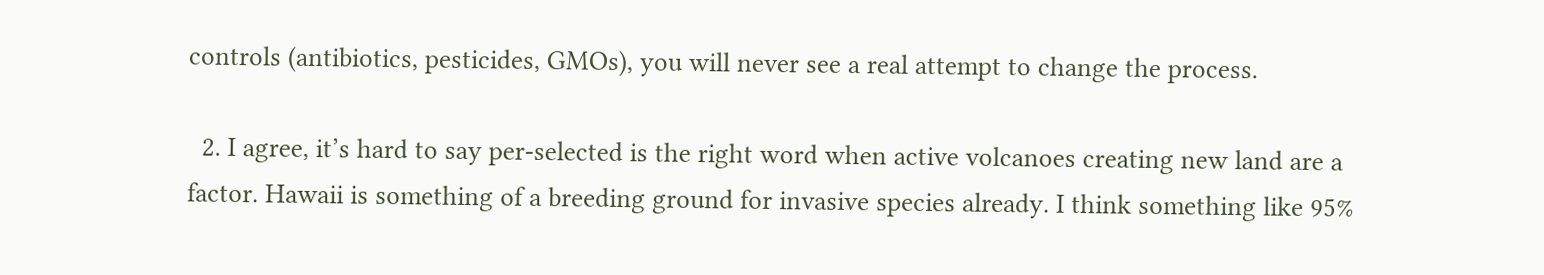controls (antibiotics, pesticides, GMOs), you will never see a real attempt to change the process.

  2. I agree, it’s hard to say per-selected is the right word when active volcanoes creating new land are a factor. Hawaii is something of a breeding ground for invasive species already. I think something like 95%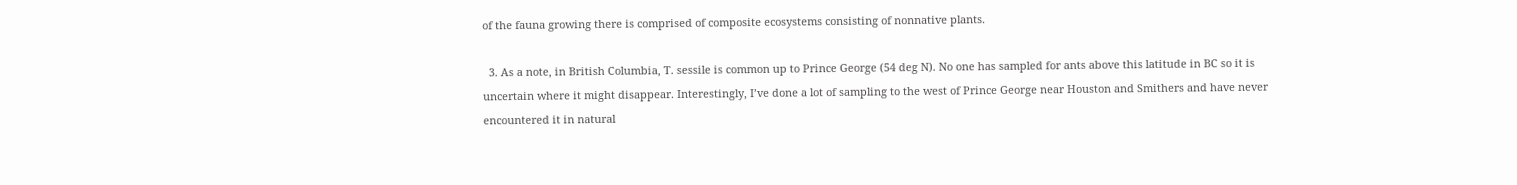of the fauna growing there is comprised of composite ecosystems consisting of nonnative plants.

  3. As a note, in British Columbia, T. sessile is common up to Prince George (54 deg N). No one has sampled for ants above this latitude in BC so it is uncertain where it might disappear. Interestingly, I’ve done a lot of sampling to the west of Prince George near Houston and Smithers and have never encountered it in natural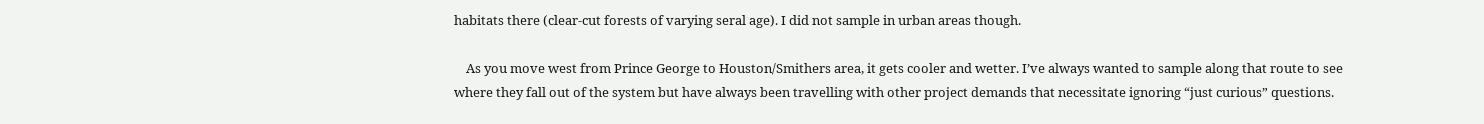habitats there (clear-cut forests of varying seral age). I did not sample in urban areas though.

    As you move west from Prince George to Houston/Smithers area, it gets cooler and wetter. I’ve always wanted to sample along that route to see where they fall out of the system but have always been travelling with other project demands that necessitate ignoring “just curious” questions.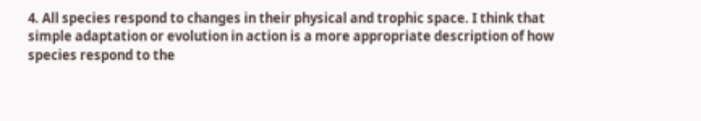4. All species respond to changes in their physical and trophic space. I think that simple adaptation or evolution in action is a more appropriate description of how species respond to the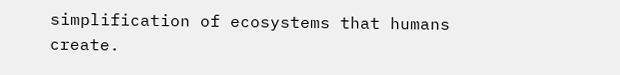simplification of ecosystems that humans create.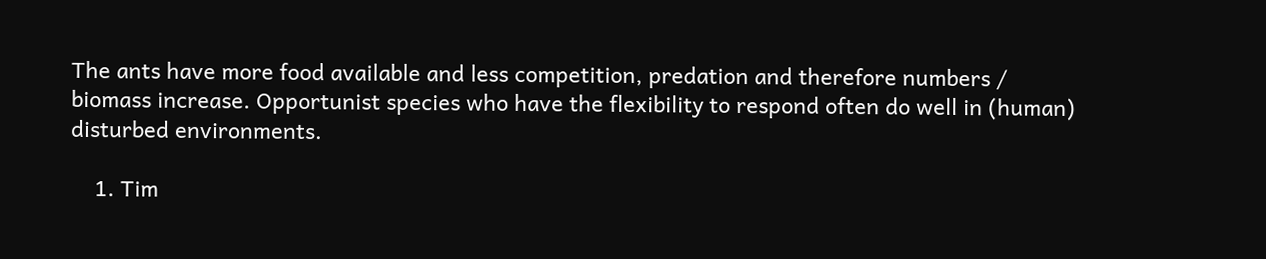The ants have more food available and less competition, predation and therefore numbers / biomass increase. Opportunist species who have the flexibility to respond often do well in (human) disturbed environments.

    1. Tim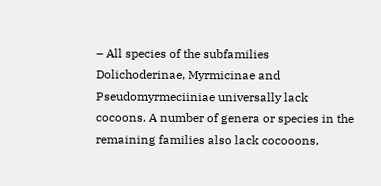– All species of the subfamilies Dolichoderinae, Myrmicinae and Pseudomyrmeciiniae universally lack cocoons. A number of genera or species in the remaining families also lack cocooons,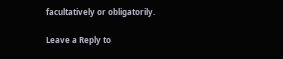facultatively or obligatorily.

Leave a Reply to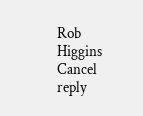Rob Higgins Cancel reply